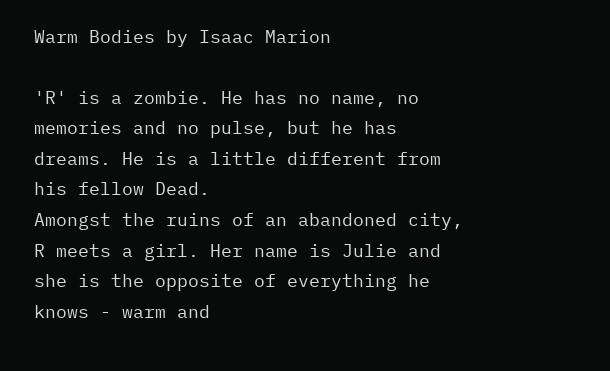Warm Bodies by Isaac Marion

'R' is a zombie. He has no name, no memories and no pulse, but he has dreams. He is a little different from his fellow Dead.
Amongst the ruins of an abandoned city, R meets a girl. Her name is Julie and she is the opposite of everything he knows - warm and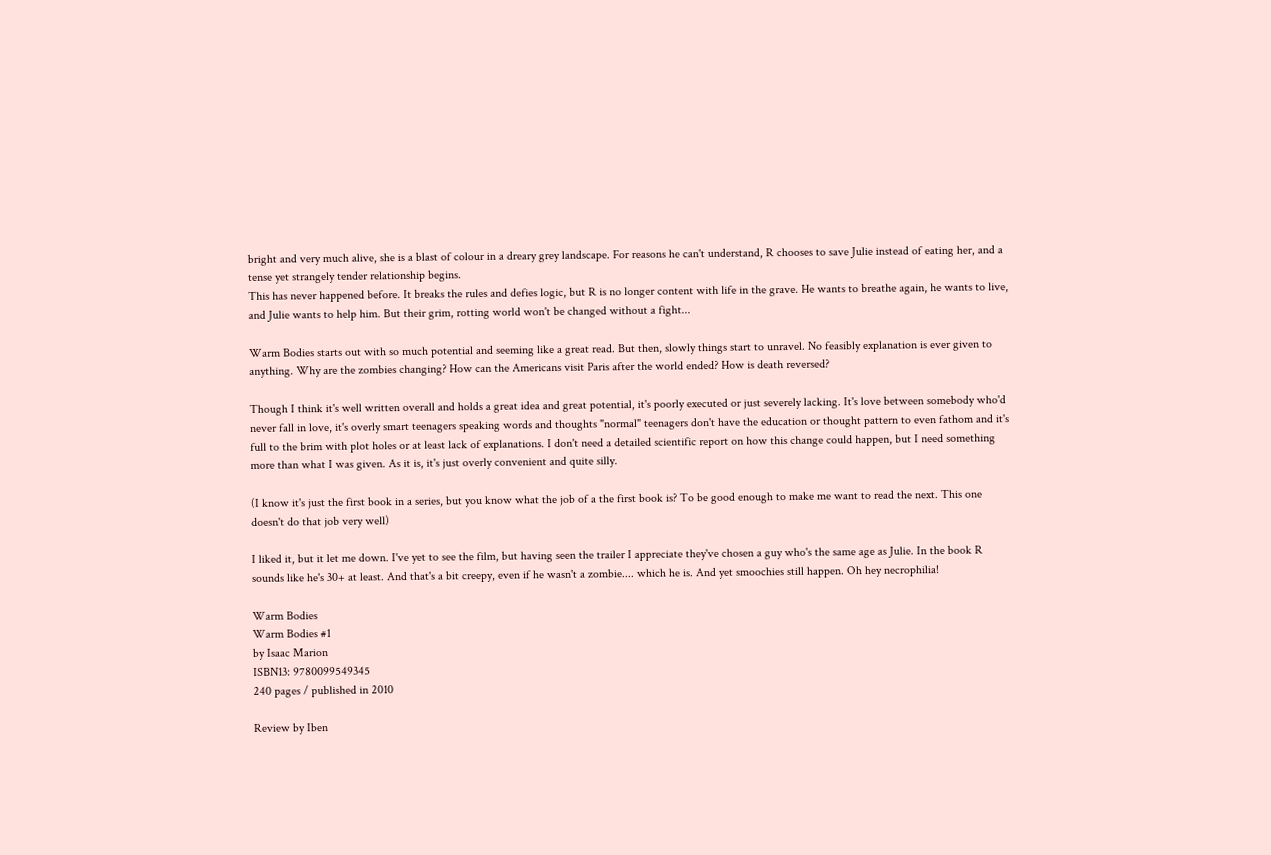bright and very much alive, she is a blast of colour in a dreary grey landscape. For reasons he can't understand, R chooses to save Julie instead of eating her, and a tense yet strangely tender relationship begins.
This has never happened before. It breaks the rules and defies logic, but R is no longer content with life in the grave. He wants to breathe again, he wants to live, and Julie wants to help him. But their grim, rotting world won't be changed without a fight...

Warm Bodies starts out with so much potential and seeming like a great read. But then, slowly things start to unravel. No feasibly explanation is ever given to anything. Why are the zombies changing? How can the Americans visit Paris after the world ended? How is death reversed?

Though I think it's well written overall and holds a great idea and great potential, it's poorly executed or just severely lacking. It's love between somebody who'd never fall in love, it's overly smart teenagers speaking words and thoughts "normal" teenagers don't have the education or thought pattern to even fathom and it's full to the brim with plot holes or at least lack of explanations. I don't need a detailed scientific report on how this change could happen, but I need something more than what I was given. As it is, it's just overly convenient and quite silly.

(I know it's just the first book in a series, but you know what the job of a the first book is? To be good enough to make me want to read the next. This one doesn't do that job very well)

I liked it, but it let me down. I've yet to see the film, but having seen the trailer I appreciate they've chosen a guy who's the same age as Julie. In the book R sounds like he's 30+ at least. And that's a bit creepy, even if he wasn't a zombie.... which he is. And yet smoochies still happen. Oh hey necrophilia!

Warm Bodies
Warm Bodies #1
by Isaac Marion
ISBN13: 9780099549345
240 pages / published in 2010

Review by Iben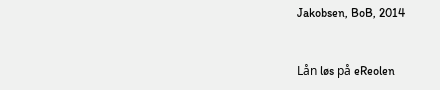Jakobsen, BoB, 2014


Lån løs på eReolen